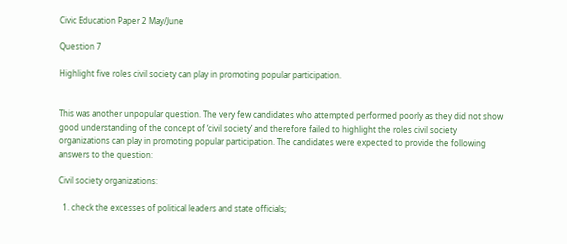Civic Education Paper 2 May/June

Question 7

Highlight five roles civil society can play in promoting popular participation.


This was another unpopular question. The very few candidates who attempted performed poorly as they did not show good understanding of the concept of ‘civil society’ and therefore failed to highlight the roles civil society organizations can play in promoting popular participation. The candidates were expected to provide the following answers to the question:

Civil society organizations:

  1. check the excesses of political leaders and state officials;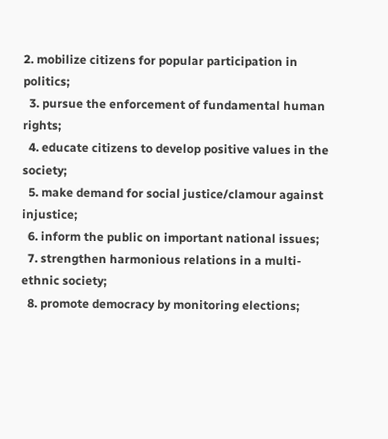2. mobilize citizens for popular participation in politics;
  3. pursue the enforcement of fundamental human rights;
  4. educate citizens to develop positive values in the society;
  5. make demand for social justice/clamour against injustice;
  6. inform the public on important national issues;
  7. strengthen harmonious relations in a multi-ethnic society;
  8. promote democracy by monitoring elections;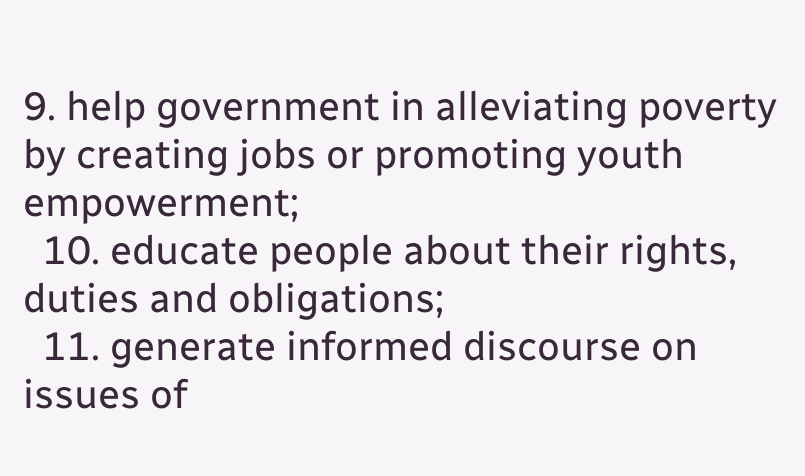9. help government in alleviating poverty by creating jobs or promoting youth empowerment;
  10. educate people about their rights, duties and obligations;
  11. generate informed discourse on issues of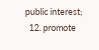public interest;
  12. promote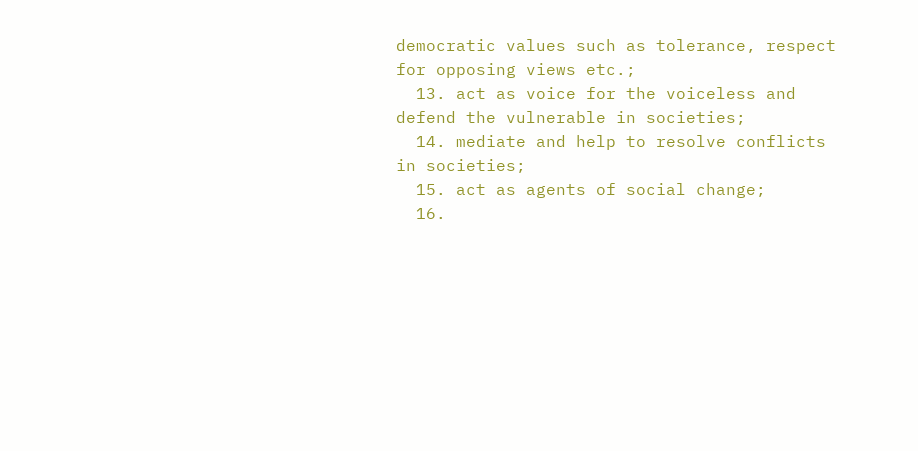democratic values such as tolerance, respect for opposing views etc.;
  13. act as voice for the voiceless and defend the vulnerable in societies;
  14. mediate and help to resolve conflicts in societies;
  15. act as agents of social change;
  16.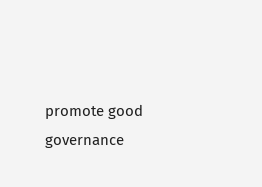promote good governance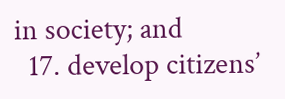in society; and
  17. develop citizens’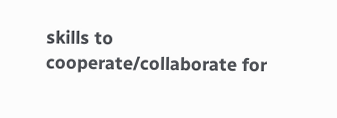skills to cooperate/collaborate for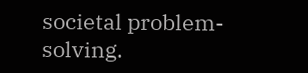societal problem-solving.